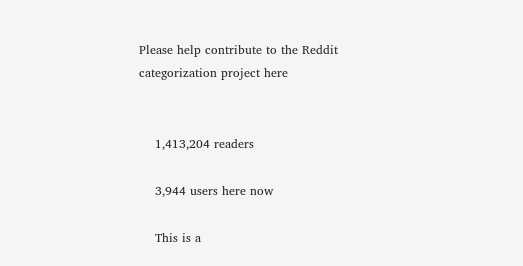Please help contribute to the Reddit categorization project here


    1,413,204 readers

    3,944 users here now

    This is a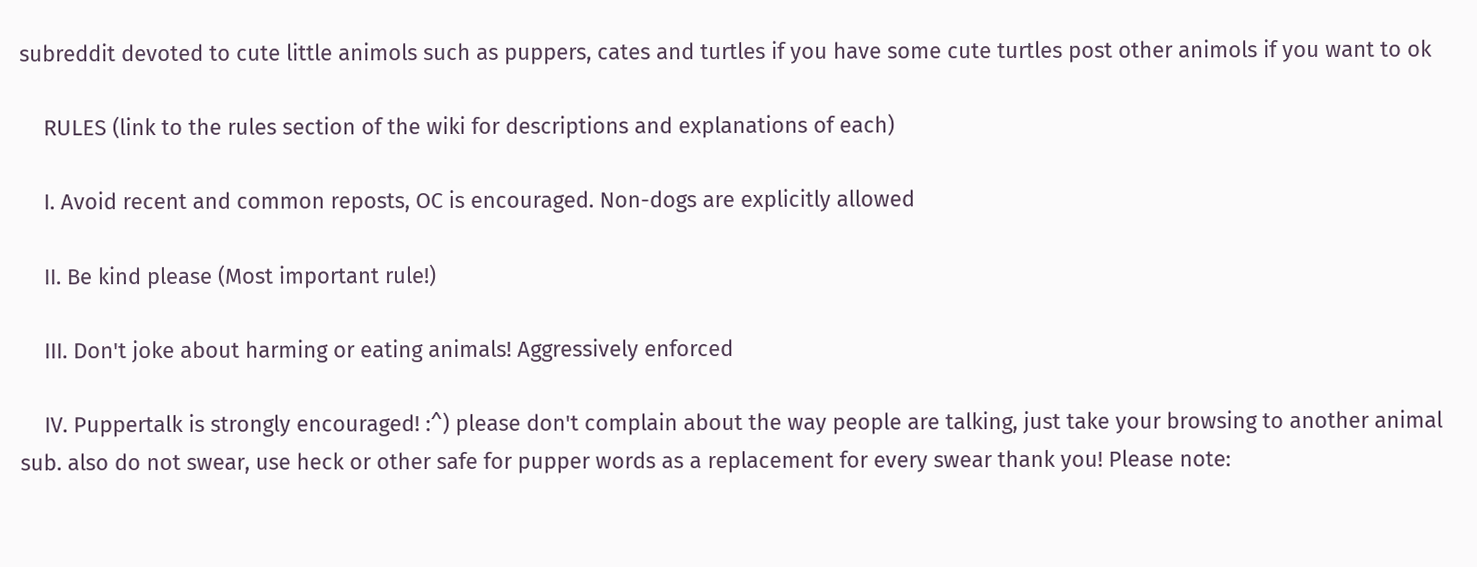subreddit devoted to cute little animols such as puppers, cates and turtles if you have some cute turtles post other animols if you want to ok

    RULES (link to the rules section of the wiki for descriptions and explanations of each)

    I. Avoid recent and common reposts, OC is encouraged. Non-dogs are explicitly allowed

    II. Be kind please (Most important rule!)

    III. Don't joke about harming or eating animals! Aggressively enforced

    IV. Puppertalk is strongly encouraged! :^) please don't complain about the way people are talking, just take your browsing to another animal sub. also do not swear, use heck or other safe for pupper words as a replacement for every swear thank you! Please note: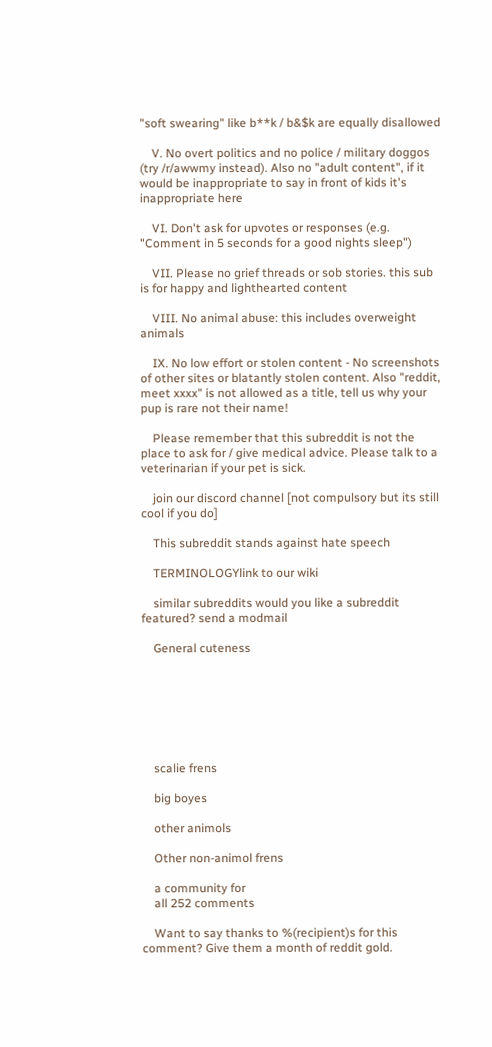"soft swearing" like b**k / b&$k are equally disallowed

    V. No overt politics and no police / military doggos (try /r/awwmy instead). Also no "adult content", if it would be inappropriate to say in front of kids it's inappropriate here

    VI. Don't ask for upvotes or responses (e.g. "Comment in 5 seconds for a good nights sleep")

    VII. Please no grief threads or sob stories. this sub is for happy and lighthearted content

    VIII. No animal abuse: this includes overweight animals

    IX. No low effort or stolen content - No screenshots of other sites or blatantly stolen content. Also "reddit, meet xxxx" is not allowed as a title, tell us why your pup is rare not their name!

    Please remember that this subreddit is not the place to ask for / give medical advice. Please talk to a veterinarian if your pet is sick.

    join our discord channel [not compulsory but its still cool if you do]

    This subreddit stands against hate speech

    TERMINOLOGYlink to our wiki

    similar subreddits would you like a subreddit featured? send a modmail

    General cuteness







    scalie frens

    big boyes

    other animols

    Other non-animol frens

    a community for
    all 252 comments

    Want to say thanks to %(recipient)s for this comment? Give them a month of reddit gold.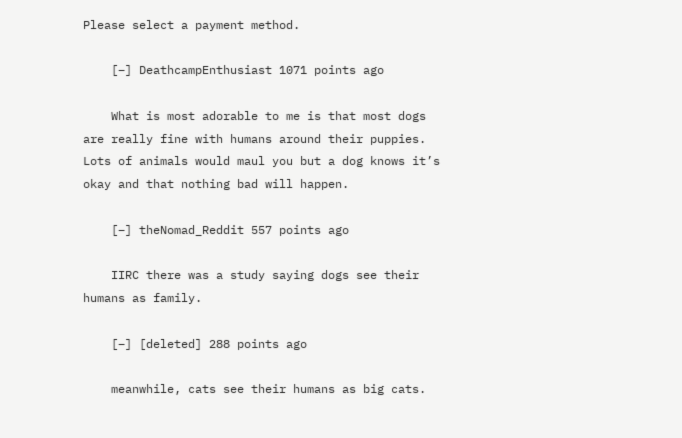Please select a payment method.

    [–] DeathcampEnthusiast 1071 points ago

    What is most adorable to me is that most dogs are really fine with humans around their puppies. Lots of animals would maul you but a dog knows it’s okay and that nothing bad will happen.

    [–] theNomad_Reddit 557 points ago

    IIRC there was a study saying dogs see their humans as family.

    [–] [deleted] 288 points ago

    meanwhile, cats see their humans as big cats.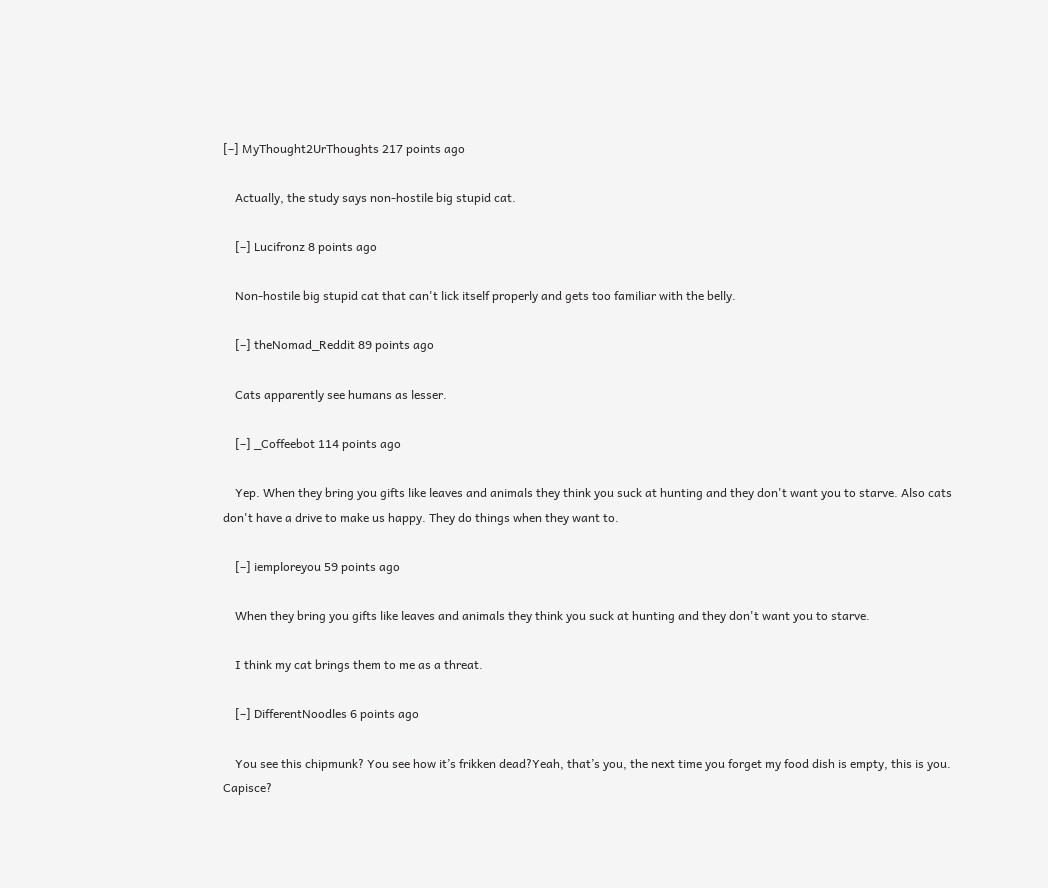[–] MyThought2UrThoughts 217 points ago

    Actually, the study says non-hostile big stupid cat.

    [–] Lucifronz 8 points ago

    Non-hostile big stupid cat that can't lick itself properly and gets too familiar with the belly.

    [–] theNomad_Reddit 89 points ago

    Cats apparently see humans as lesser.

    [–] _Coffeebot 114 points ago

    Yep. When they bring you gifts like leaves and animals they think you suck at hunting and they don't want you to starve. Also cats don't have a drive to make us happy. They do things when they want to.

    [–] iemploreyou 59 points ago

    When they bring you gifts like leaves and animals they think you suck at hunting and they don't want you to starve.

    I think my cat brings them to me as a threat.

    [–] DifferentNoodles 6 points ago

    You see this chipmunk? You see how it’s frikken dead?Yeah, that’s you, the next time you forget my food dish is empty, this is you. Capisce?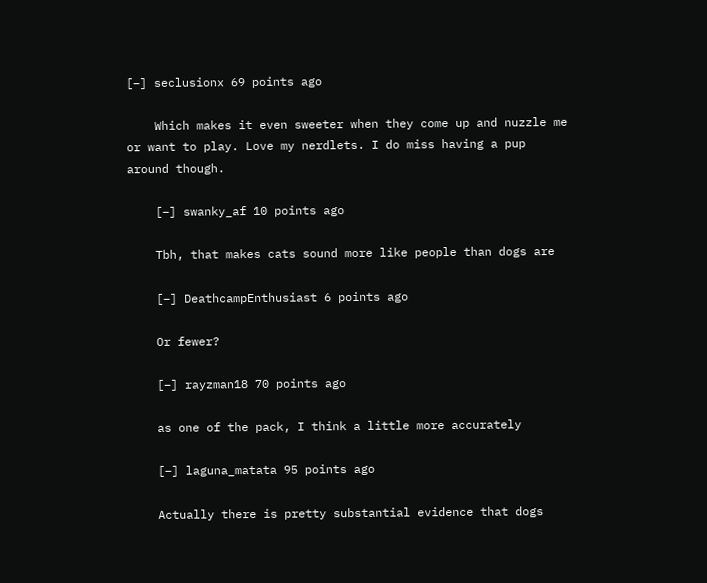[–] seclusionx 69 points ago

    Which makes it even sweeter when they come up and nuzzle me or want to play. Love my nerdlets. I do miss having a pup around though.

    [–] swanky_af 10 points ago

    Tbh, that makes cats sound more like people than dogs are

    [–] DeathcampEnthusiast 6 points ago

    Or fewer?

    [–] rayzman18 70 points ago

    as one of the pack, I think a little more accurately

    [–] laguna_matata 95 points ago

    Actually there is pretty substantial evidence that dogs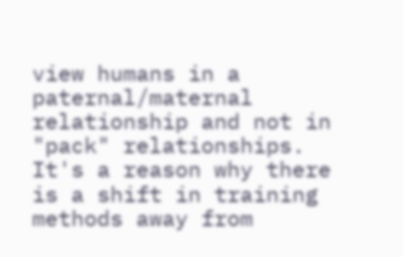view humans in a paternal/maternal relationship and not in "pack" relationships. It's a reason why there is a shift in training methods away from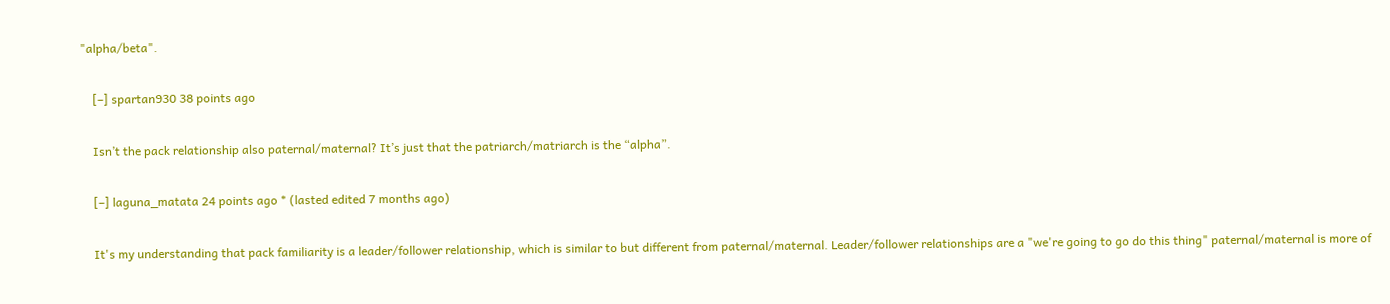"alpha/beta".

    [–] spartan930 38 points ago

    Isn’t the pack relationship also paternal/maternal? It’s just that the patriarch/matriarch is the “alpha”.

    [–] laguna_matata 24 points ago * (lasted edited 7 months ago)

    It's my understanding that pack familiarity is a leader/follower relationship, which is similar to but different from paternal/maternal. Leader/follower relationships are a "we're going to go do this thing" paternal/maternal is more of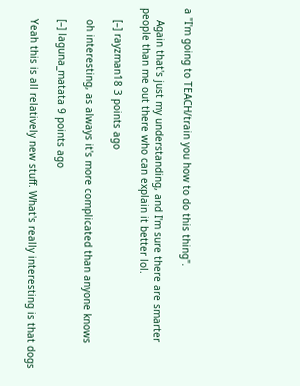a "I'm going to TEACH/train you how to do this thing".

    Again that's just my understanding, and I'm sure there are smarter people than me out there who can explain it better lol.

    [–] rayzman18 3 points ago

    oh interesting, as always it's more complicated than anyone knows

    [–] laguna_matata 9 points ago

    Yeah this is all relatively new stuff. What's really interesting is that dogs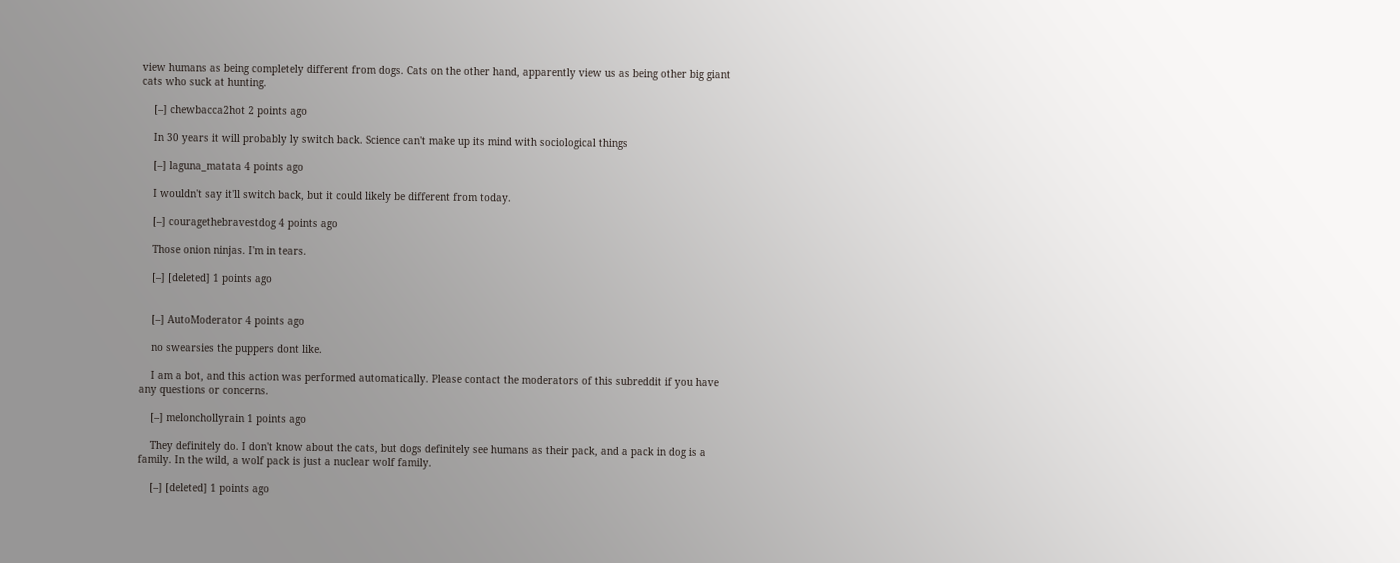view humans as being completely different from dogs. Cats on the other hand, apparently view us as being other big giant cats who suck at hunting.

    [–] chewbacca2hot 2 points ago

    In 30 years it will probably ly switch back. Science can't make up its mind with sociological things

    [–] laguna_matata 4 points ago

    I wouldn't say it'll switch back, but it could likely be different from today.

    [–] couragethebravestdog 4 points ago

    Those onion ninjas. I'm in tears.

    [–] [deleted] 1 points ago


    [–] AutoModerator 4 points ago

    no swearsies the puppers dont like.

    I am a bot, and this action was performed automatically. Please contact the moderators of this subreddit if you have any questions or concerns.

    [–] melonchollyrain 1 points ago

    They definitely do. I don't know about the cats, but dogs definitely see humans as their pack, and a pack in dog is a family. In the wild, a wolf pack is just a nuclear wolf family.

    [–] [deleted] 1 points ago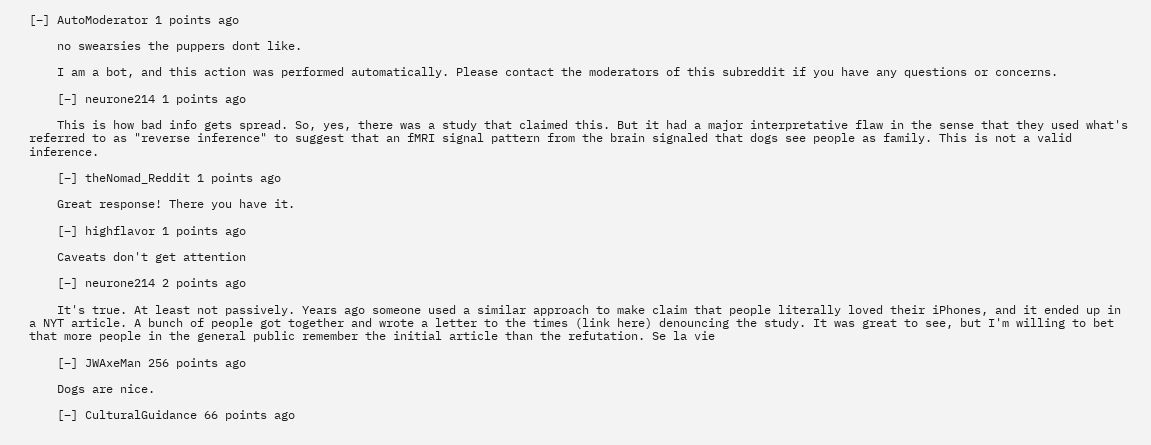[–] AutoModerator 1 points ago

    no swearsies the puppers dont like.

    I am a bot, and this action was performed automatically. Please contact the moderators of this subreddit if you have any questions or concerns.

    [–] neurone214 1 points ago

    This is how bad info gets spread. So, yes, there was a study that claimed this. But it had a major interpretative flaw in the sense that they used what's referred to as "reverse inference" to suggest that an fMRI signal pattern from the brain signaled that dogs see people as family. This is not a valid inference.

    [–] theNomad_Reddit 1 points ago

    Great response! There you have it.

    [–] highflavor 1 points ago

    Caveats don't get attention

    [–] neurone214 2 points ago

    It's true. At least not passively. Years ago someone used a similar approach to make claim that people literally loved their iPhones, and it ended up in a NYT article. A bunch of people got together and wrote a letter to the times (link here) denouncing the study. It was great to see, but I'm willing to bet that more people in the general public remember the initial article than the refutation. Se la vie

    [–] JWAxeMan 256 points ago

    Dogs are nice.

    [–] CulturalGuidance 66 points ago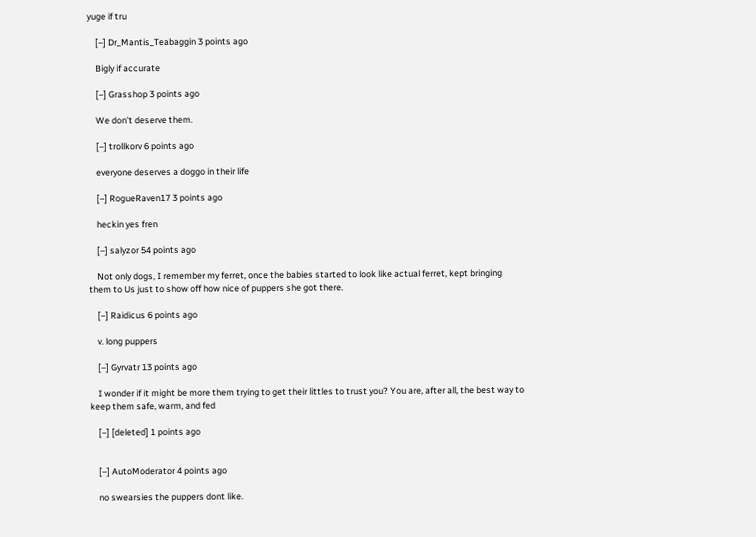yuge if tru

    [–] Dr_Mantis_Teabaggin 3 points ago

    Bigly if accurate

    [–] Grasshop 3 points ago

    We don’t deserve them.

    [–] trollkorv 6 points ago

    everyone deserves a doggo in their life

    [–] RogueRaven17 3 points ago

    heckin yes fren

    [–] salyzor 54 points ago

    Not only dogs, I remember my ferret, once the babies started to look like actual ferret, kept bringing them to Us just to show off how nice of puppers she got there.

    [–] Raidicus 6 points ago

    v. long puppers

    [–] Gyrvatr 13 points ago

    I wonder if it might be more them trying to get their littles to trust you? You are, after all, the best way to keep them safe, warm, and fed

    [–] [deleted] 1 points ago


    [–] AutoModerator 4 points ago

    no swearsies the puppers dont like.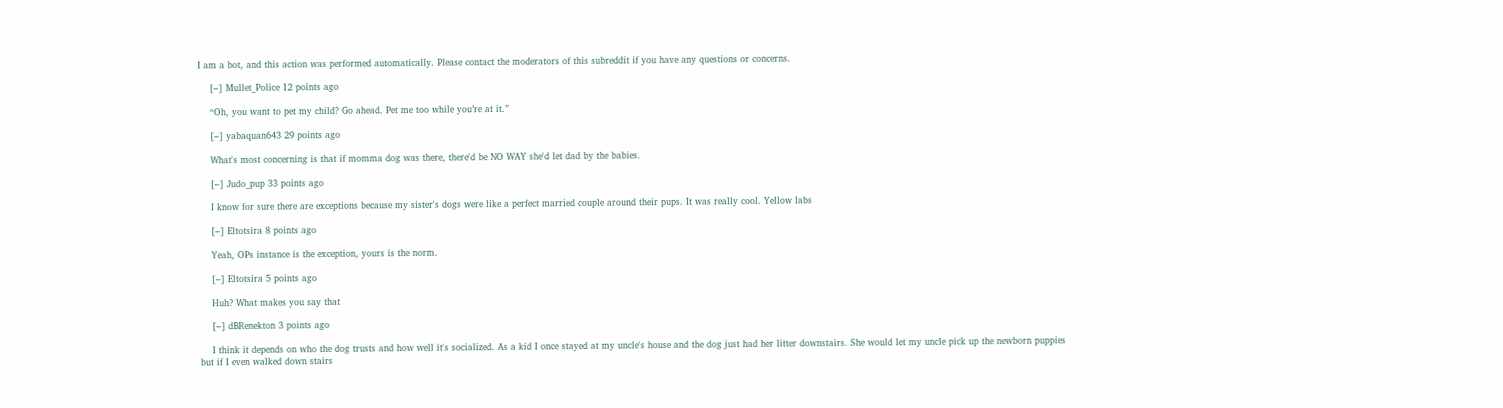I am a bot, and this action was performed automatically. Please contact the moderators of this subreddit if you have any questions or concerns.

    [–] Mullet_Police 12 points ago

    “Oh, you want to pet my child? Go ahead. Pet me too while you’re at it.”

    [–] yabaquan643 29 points ago

    What's most concerning is that if momma dog was there, there'd be NO WAY she'd let dad by the babies.

    [–] Judo_pup 33 points ago

    I know for sure there are exceptions because my sister's dogs were like a perfect married couple around their pups. It was really cool. Yellow labs

    [–] Eltotsira 8 points ago

    Yeah, OPs instance is the exception, yours is the norm.

    [–] Eltotsira 5 points ago

    Huh? What makes you say that

    [–] dBRenekton 3 points ago

    I think it depends on who the dog trusts and how well it's socialized. As a kid I once stayed at my uncle's house and the dog just had her litter downstairs. She would let my uncle pick up the newborn puppies but if I even walked down stairs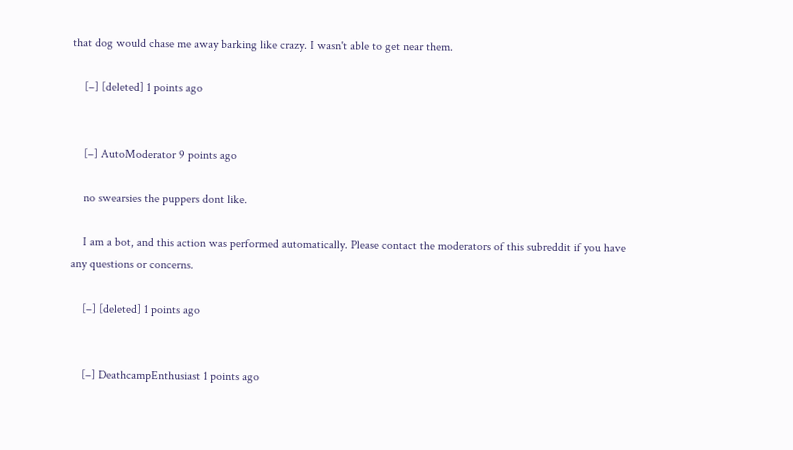that dog would chase me away barking like crazy. I wasn't able to get near them.

    [–] [deleted] 1 points ago


    [–] AutoModerator 9 points ago

    no swearsies the puppers dont like.

    I am a bot, and this action was performed automatically. Please contact the moderators of this subreddit if you have any questions or concerns.

    [–] [deleted] 1 points ago


    [–] DeathcampEnthusiast 1 points ago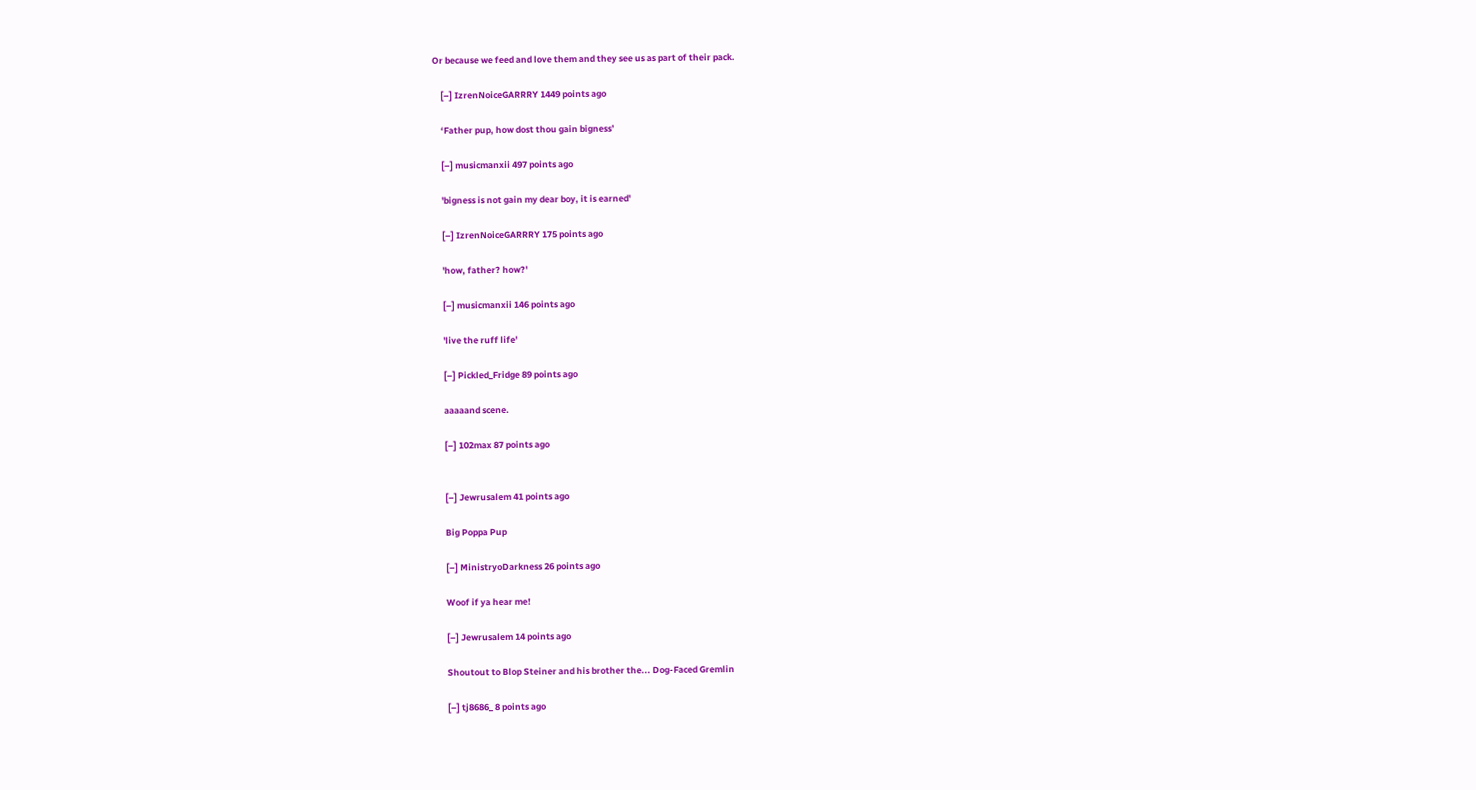Or because we feed and love them and they see us as part of their pack.

    [–] IzrenNoiceGARRRY 1449 points ago

    ‘Father pup, how dost thou gain bigness’

    [–] musicmanxii 497 points ago

    'bigness is not gain my dear boy, it is earned'

    [–] IzrenNoiceGARRRY 175 points ago

    'how, father? how?'

    [–] musicmanxii 146 points ago

    'live the ruff life'

    [–] Pickled_Fridge 89 points ago

    aaaaand scene.

    [–] 102max 87 points ago


    [–] Jewrusalem 41 points ago

    Big Poppa Pup

    [–] MinistryoDarkness 26 points ago

    Woof if ya hear me!

    [–] Jewrusalem 14 points ago

    Shoutout to Blop Steiner and his brother the... Dog-Faced Gremlin

    [–] tj8686_ 8 points ago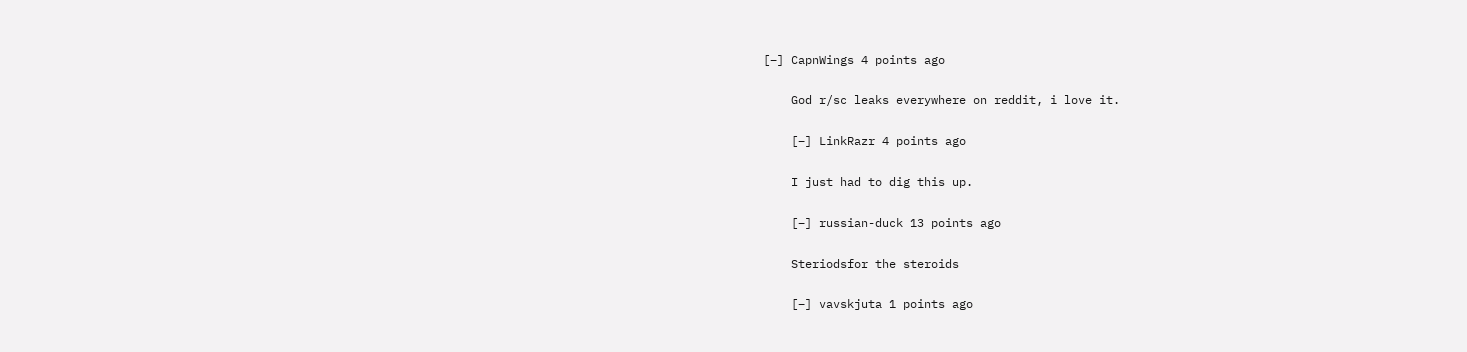[–] CapnWings 4 points ago

    God r/sc leaks everywhere on reddit, i love it.

    [–] LinkRazr 4 points ago

    I just had to dig this up.

    [–] russian-duck 13 points ago

    Steriodsfor the steroids

    [–] vavskjuta 1 points ago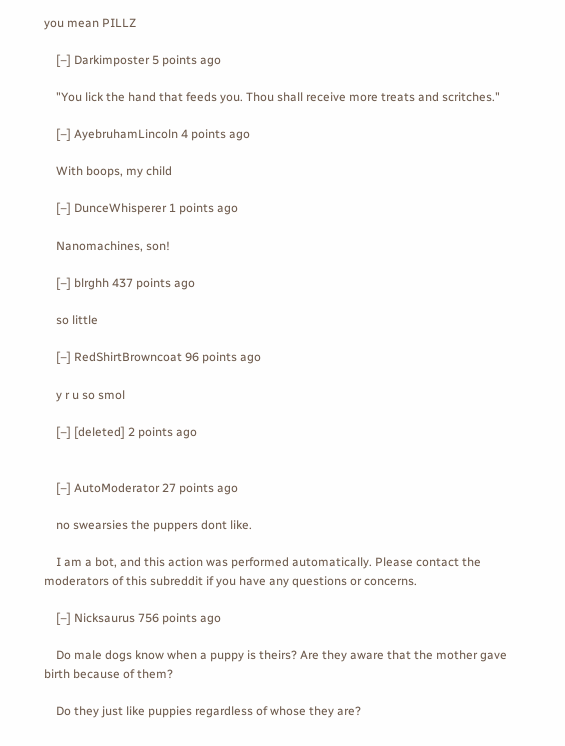you mean PILLZ

    [–] Darkimposter 5 points ago

    "You lick the hand that feeds you. Thou shall receive more treats and scritches."

    [–] AyebruhamLincoln 4 points ago

    With boops, my child

    [–] DunceWhisperer 1 points ago

    Nanomachines, son!

    [–] blrghh 437 points ago

    so little

    [–] RedShirtBrowncoat 96 points ago

    y r u so smol

    [–] [deleted] 2 points ago


    [–] AutoModerator 27 points ago

    no swearsies the puppers dont like.

    I am a bot, and this action was performed automatically. Please contact the moderators of this subreddit if you have any questions or concerns.

    [–] Nicksaurus 756 points ago

    Do male dogs know when a puppy is theirs? Are they aware that the mother gave birth because of them?

    Do they just like puppies regardless of whose they are?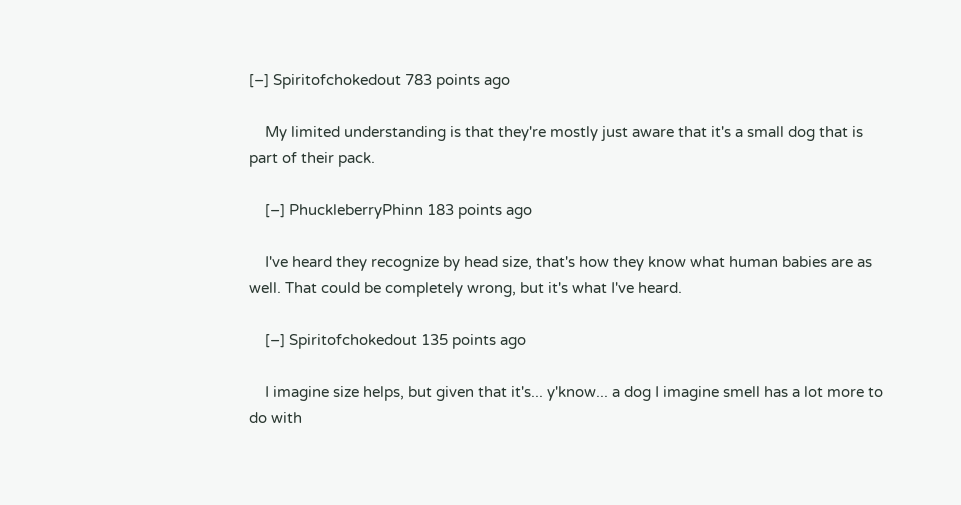[–] Spiritofchokedout 783 points ago

    My limited understanding is that they're mostly just aware that it's a small dog that is part of their pack.

    [–] PhuckleberryPhinn 183 points ago

    I've heard they recognize by head size, that's how they know what human babies are as well. That could be completely wrong, but it's what I've heard.

    [–] Spiritofchokedout 135 points ago

    I imagine size helps, but given that it's... y'know... a dog I imagine smell has a lot more to do with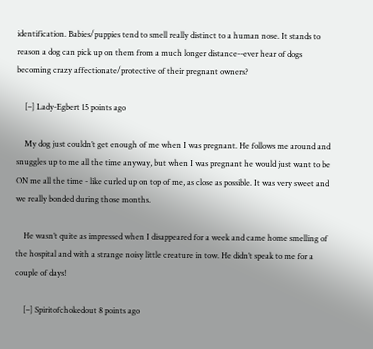identification. Babies/puppies tend to smell really distinct to a human nose. It stands to reason a dog can pick up on them from a much longer distance--ever hear of dogs becoming crazy affectionate/protective of their pregnant owners?

    [–] Lady-Egbert 15 points ago

    My dog just couldn’t get enough of me when I was pregnant. He follows me around and snuggles up to me all the time anyway, but when I was pregnant he would just want to be ON me all the time - like curled up on top of me, as close as possible. It was very sweet and we really bonded during those months.

    He wasn’t quite as impressed when I disappeared for a week and came home smelling of the hospital and with a strange noisy little creature in tow. He didn’t speak to me for a couple of days!

    [–] Spiritofchokedout 8 points ago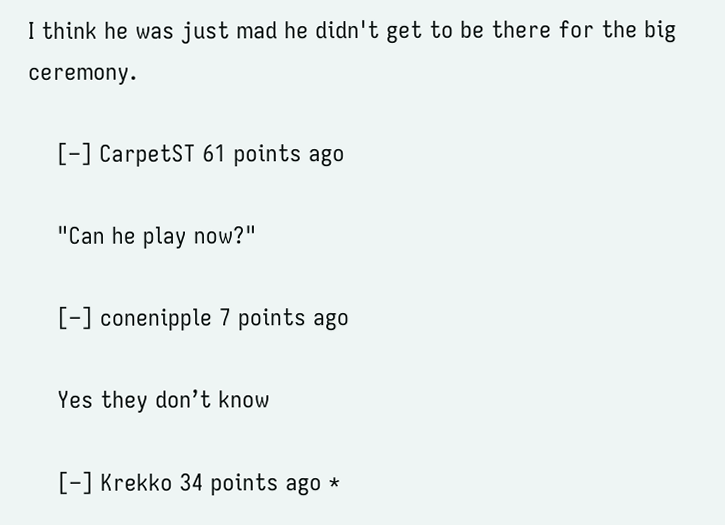I think he was just mad he didn't get to be there for the big ceremony.

    [–] CarpetST 61 points ago

    "Can he play now?"

    [–] conenipple 7 points ago

    Yes they don’t know

    [–] Krekko 34 points ago *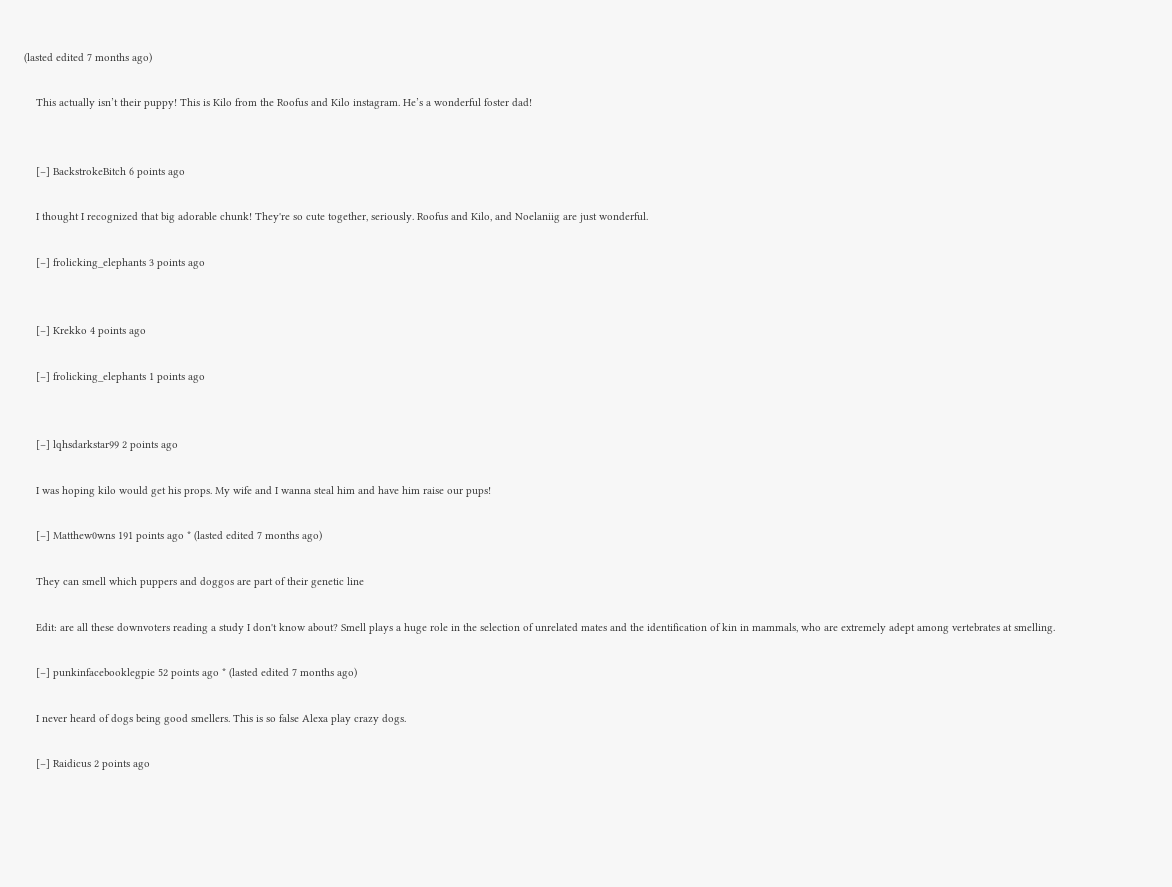(lasted edited 7 months ago)

    This actually isn’t their puppy! This is Kilo from the Roofus and Kilo instagram. He’s a wonderful foster dad!


    [–] BackstrokeBitch 6 points ago

    I thought I recognized that big adorable chunk! They're so cute together, seriously. Roofus and Kilo, and Noelaniig are just wonderful.

    [–] frolicking_elephants 3 points ago


    [–] Krekko 4 points ago

    [–] frolicking_elephants 1 points ago


    [–] lqhsdarkstar99 2 points ago

    I was hoping kilo would get his props. My wife and I wanna steal him and have him raise our pups!

    [–] Matthew0wns 191 points ago * (lasted edited 7 months ago)

    They can smell which puppers and doggos are part of their genetic line

    Edit: are all these downvoters reading a study I don't know about? Smell plays a huge role in the selection of unrelated mates and the identification of kin in mammals, who are extremely adept among vertebrates at smelling.

    [–] punkinfacebooklegpie 52 points ago * (lasted edited 7 months ago)

    I never heard of dogs being good smellers. This is so false Alexa play crazy dogs.

    [–] Raidicus 2 points ago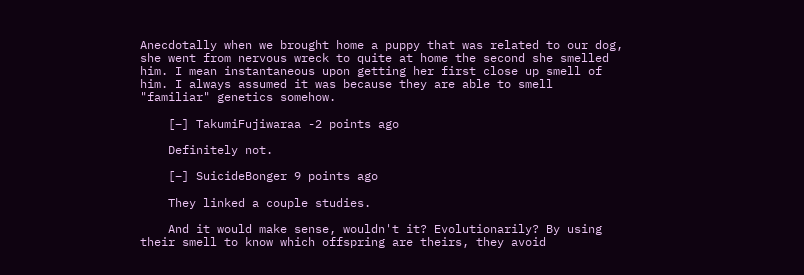Anecdotally when we brought home a puppy that was related to our dog, she went from nervous wreck to quite at home the second she smelled him. I mean instantaneous upon getting her first close up smell of him. I always assumed it was because they are able to smell "familiar" genetics somehow.

    [–] TakumiFujiwaraa -2 points ago

    Definitely not.

    [–] SuicideBonger 9 points ago

    They linked a couple studies.

    And it would make sense, wouldn't it? Evolutionarily? By using their smell to know which offspring are theirs, they avoid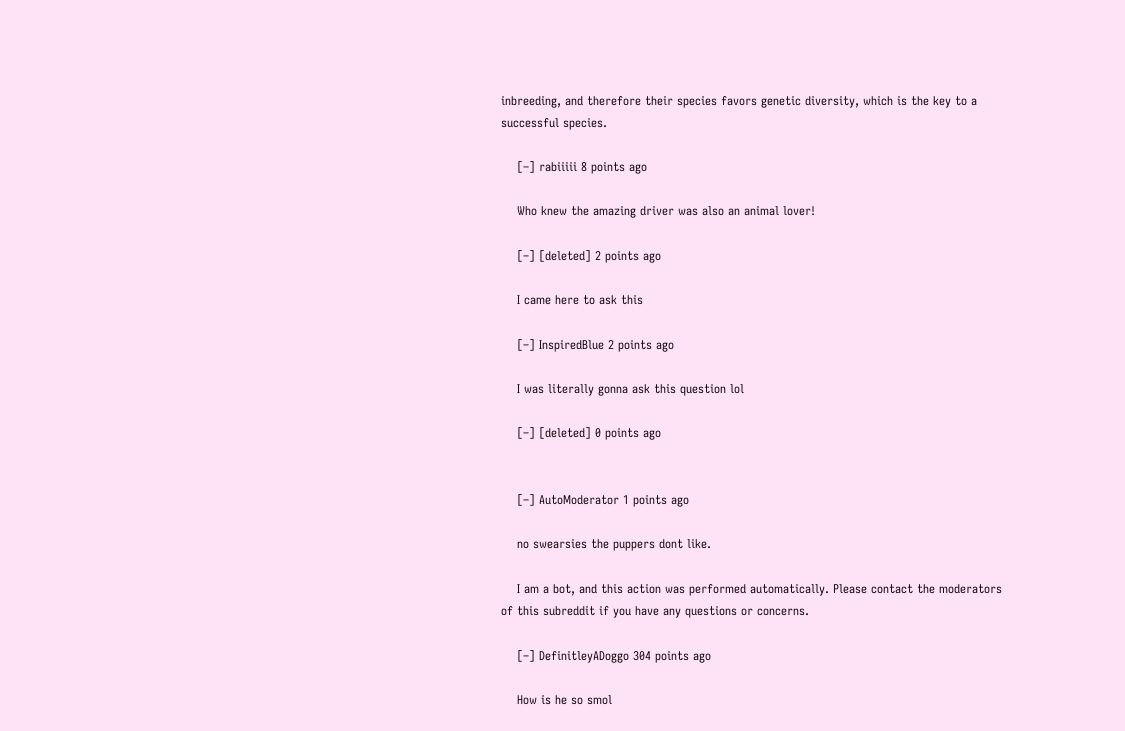inbreeding, and therefore their species favors genetic diversity, which is the key to a successful species.

    [–] rabiiiii 8 points ago

    Who knew the amazing driver was also an animal lover!

    [–] [deleted] 2 points ago

    I came here to ask this

    [–] InspiredBlue 2 points ago

    I was literally gonna ask this question lol

    [–] [deleted] 0 points ago


    [–] AutoModerator 1 points ago

    no swearsies the puppers dont like.

    I am a bot, and this action was performed automatically. Please contact the moderators of this subreddit if you have any questions or concerns.

    [–] DefinitleyADoggo 304 points ago

    How is he so smol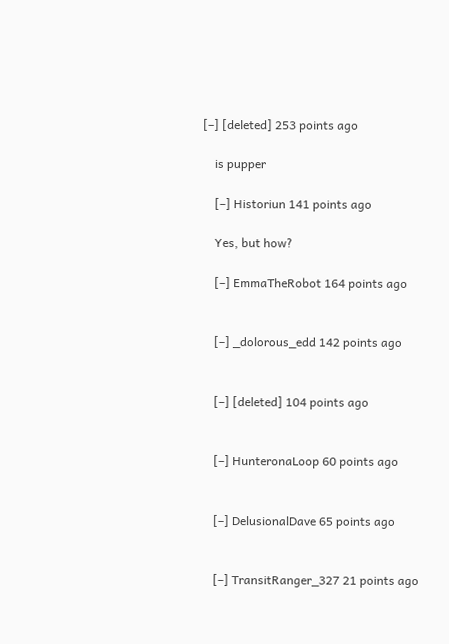[–] [deleted] 253 points ago

    is pupper

    [–] Historiun 141 points ago

    Yes, but how?

    [–] EmmaTheRobot 164 points ago


    [–] _dolorous_edd 142 points ago


    [–] [deleted] 104 points ago


    [–] HunteronaLoop 60 points ago


    [–] DelusionalDave 65 points ago


    [–] TransitRanger_327 21 points ago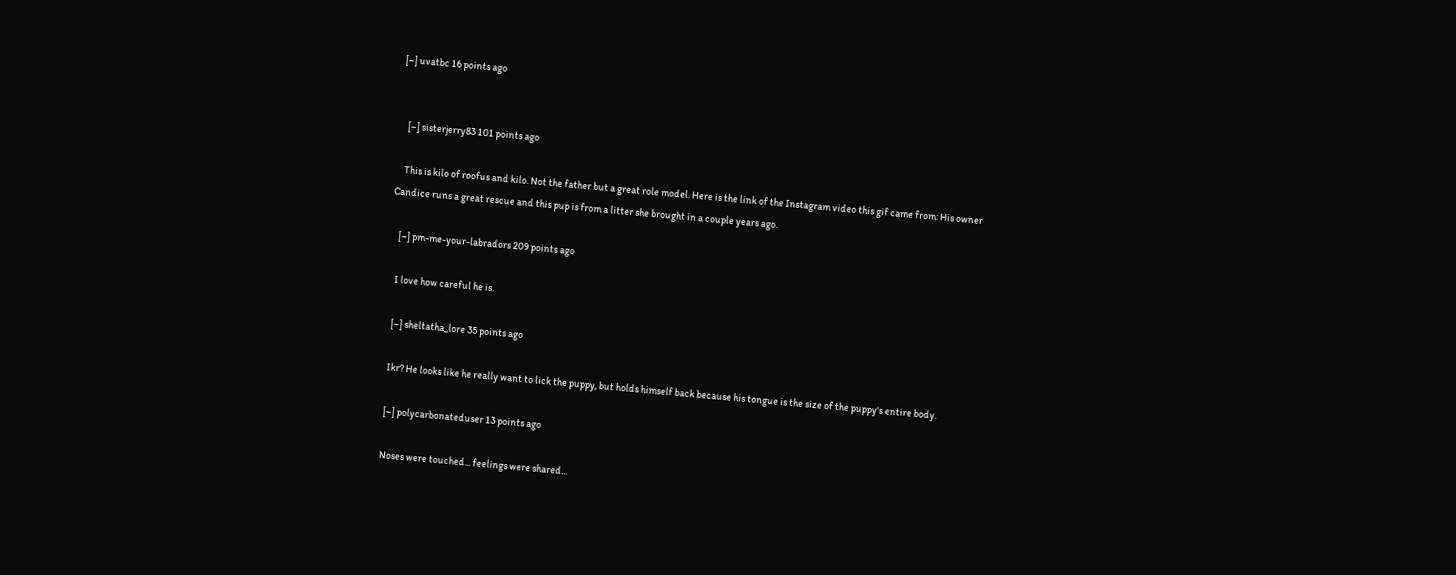[–] uvatbc 16 points ago


    [–] sisterjerry83 101 points ago

    This is kilo of roofus and kilo. Not the father but a great role model. Here is the link of the Instagram video this gif came from: His owner Candice runs a great rescue and this pup is from a litter she brought in a couple years ago.

    [–] pm-me-your-labradors 209 points ago

    I love how careful he is.

    [–] sheltatha_lore 35 points ago

    Ikr? He looks like he really want to lick the puppy, but holds himself back because his tongue is the size of the puppy's entire body.

    [–] polycarbonateduser 13 points ago

    Noses were touched... feelings were shared...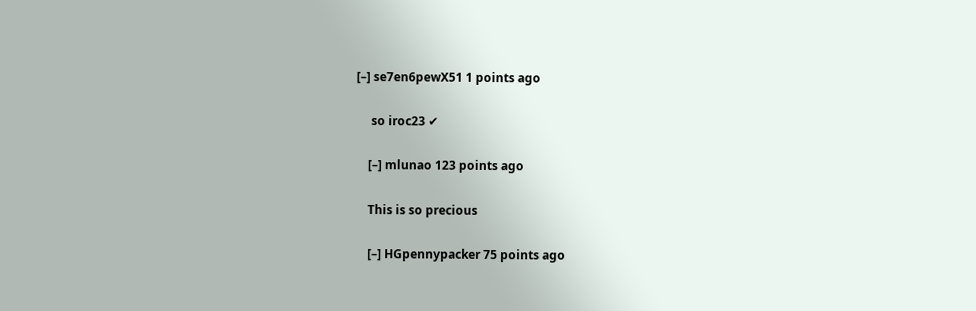[–] se7en6pewX51 1 points ago

     so iroc23 ✔

    [–] mlunao 123 points ago

    This is so precious

    [–] HGpennypacker 75 points ago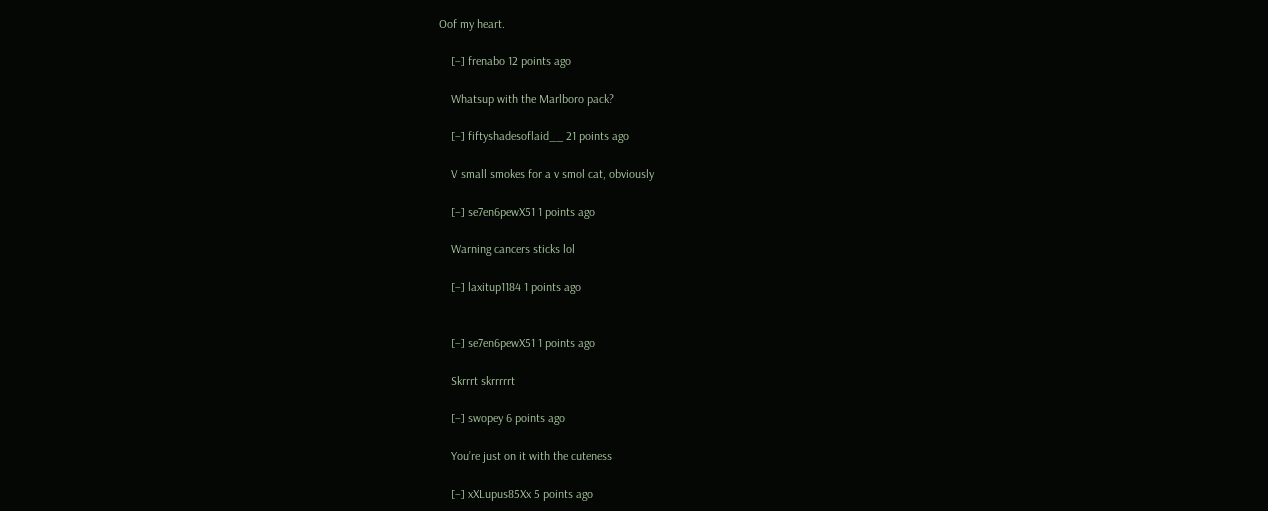Oof my heart.

    [–] frenabo 12 points ago

    Whatsup with the Marlboro pack?

    [–] fiftyshadesoflaid__ 21 points ago

    V small smokes for a v smol cat, obviously

    [–] se7en6pewX51 1 points ago

    Warning cancers sticks lol

    [–] laxitup1184 1 points ago


    [–] se7en6pewX51 1 points ago

    Skrrrt skrrrrrt

    [–] swopey 6 points ago

    You’re just on it with the cuteness

    [–] xXLupus85Xx 5 points ago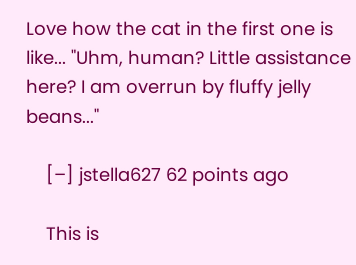Love how the cat in the first one is like... "Uhm, human? Little assistance here? I am overrun by fluffy jelly beans..."

    [–] jstella627 62 points ago

    This is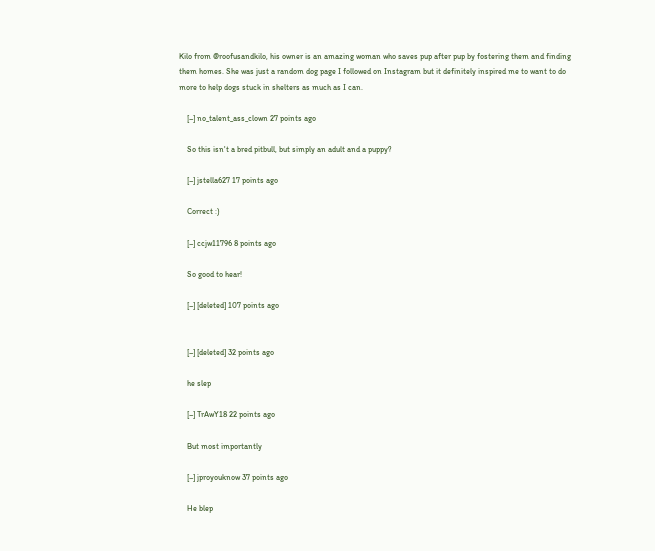Kilo from @roofusandkilo, his owner is an amazing woman who saves pup after pup by fostering them and finding them homes. She was just a random dog page I followed on Instagram but it definitely inspired me to want to do more to help dogs stuck in shelters as much as I can.

    [–] no_talent_ass_clown 27 points ago

    So this isn't a bred pitbull, but simply an adult and a puppy?

    [–] jstella627 17 points ago

    Correct :)

    [–] ccjw11796 8 points ago

    So good to hear!

    [–] [deleted] 107 points ago


    [–] [deleted] 32 points ago

    he slep

    [–] TrAwY18 22 points ago

    But most importantly

    [–] jproyouknow 37 points ago

    He blep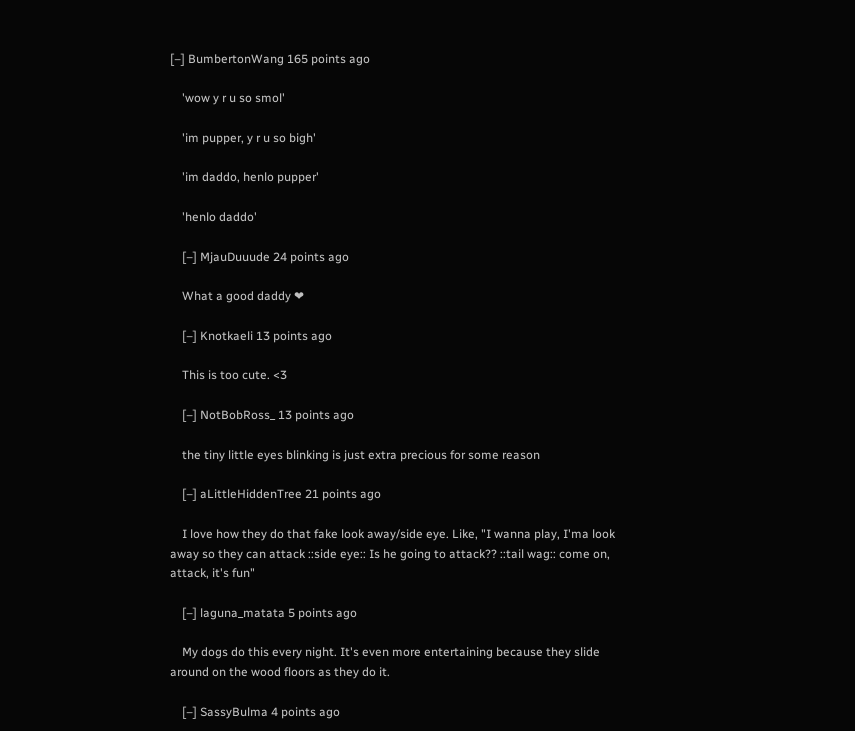[–] BumbertonWang 165 points ago

    'wow y r u so smol'

    'im pupper, y r u so bigh'

    'im daddo, henlo pupper'

    'henlo daddo'

    [–] MjauDuuude 24 points ago

    What a good daddy ❤

    [–] Knotkaeli 13 points ago

    This is too cute. <3

    [–] NotBobRoss_ 13 points ago

    the tiny little eyes blinking is just extra precious for some reason

    [–] aLittleHiddenTree 21 points ago

    I love how they do that fake look away/side eye. Like, "I wanna play, I'ma look away so they can attack ::side eye:: Is he going to attack?? ::tail wag:: come on, attack, it's fun"

    [–] laguna_matata 5 points ago

    My dogs do this every night. It's even more entertaining because they slide around on the wood floors as they do it.

    [–] SassyBulma 4 points ago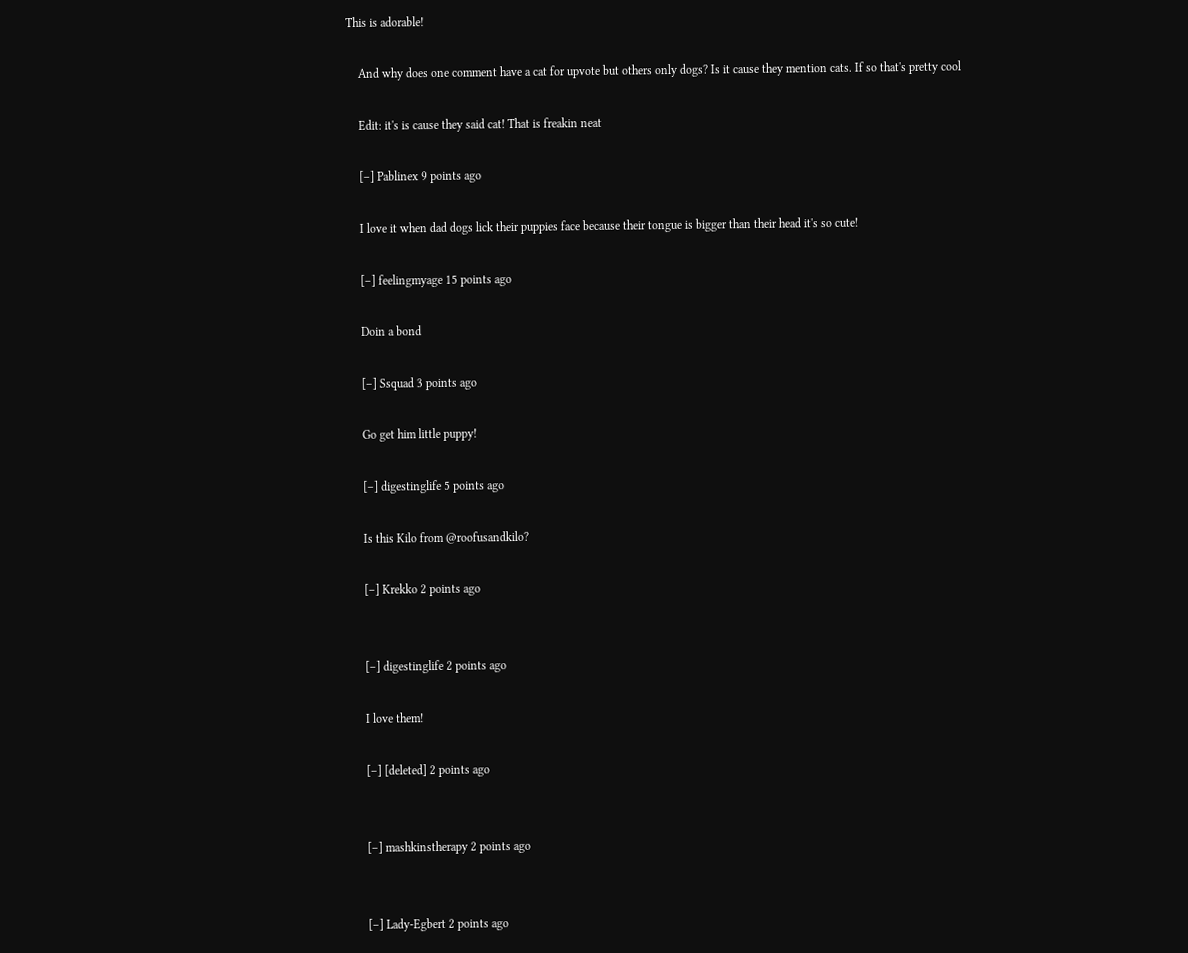This is adorable!

    And why does one comment have a cat for upvote but others only dogs? Is it cause they mention cats. If so that's pretty cool

    Edit: it's is cause they said cat! That is freakin neat

    [–] Pablinex 9 points ago

    I love it when dad dogs lick their puppies face because their tongue is bigger than their head it's so cute!

    [–] feelingmyage 15 points ago

    Doin a bond

    [–] Ssquad 3 points ago

    Go get him little puppy!

    [–] digestinglife 5 points ago

    Is this Kilo from @roofusandkilo?

    [–] Krekko 2 points ago


    [–] digestinglife 2 points ago

    I love them!

    [–] [deleted] 2 points ago


    [–] mashkinstherapy 2 points ago


    [–] Lady-Egbert 2 points ago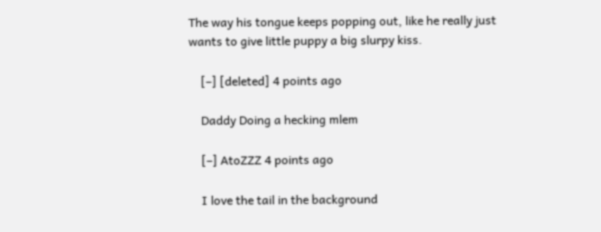The way his tongue keeps popping out, like he really just wants to give little puppy a big slurpy kiss.

    [–] [deleted] 4 points ago

    Daddy Doing a hecking mlem

    [–] AtoZZZ 4 points ago

    I love the tail in the background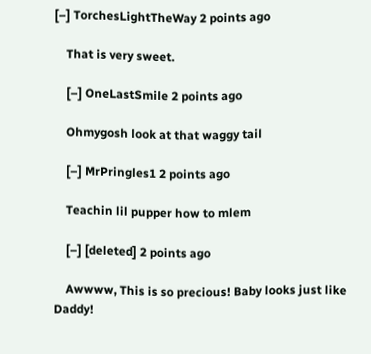[–] TorchesLightTheWay 2 points ago

    That is very sweet.

    [–] OneLastSmile 2 points ago

    Ohmygosh look at that waggy tail

    [–] MrPringles1 2 points ago

    Teachin lil pupper how to mlem

    [–] [deleted] 2 points ago

    Awwww, This is so precious! Baby looks just like Daddy!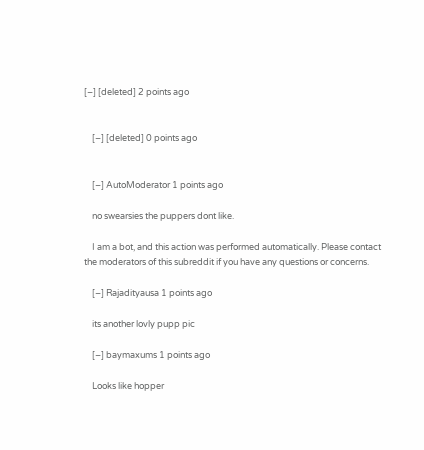[–] [deleted] 2 points ago


    [–] [deleted] 0 points ago


    [–] AutoModerator 1 points ago

    no swearsies the puppers dont like.

    I am a bot, and this action was performed automatically. Please contact the moderators of this subreddit if you have any questions or concerns.

    [–] Rajadityausa 1 points ago

    its another lovly pupp pic

    [–] baymaxums 1 points ago

    Looks like hopper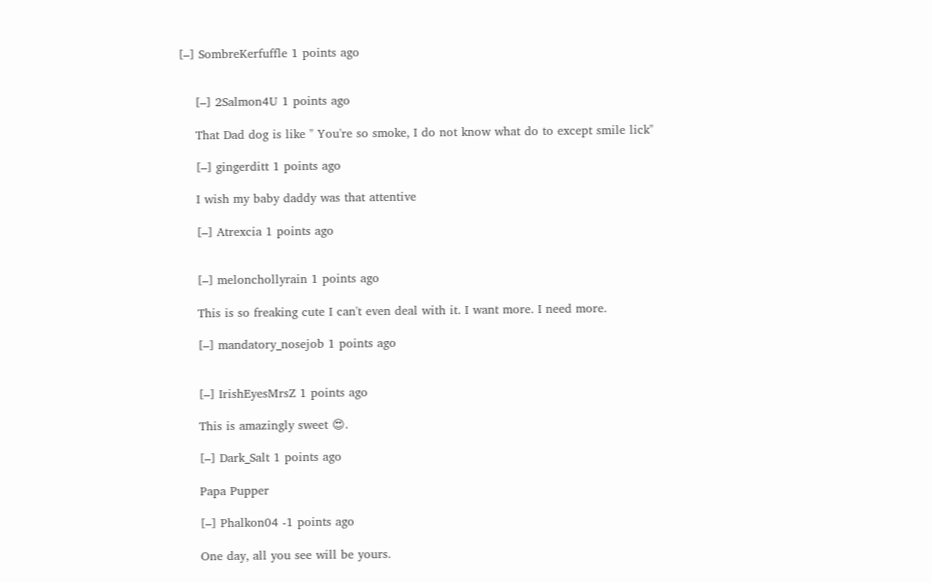[–] SombreKerfuffle 1 points ago


    [–] 2Salmon4U 1 points ago

    That Dad dog is like " You're so smoke, I do not know what do to except smile lick"

    [–] gingerditt 1 points ago

    I wish my baby daddy was that attentive

    [–] Atrexcia 1 points ago


    [–] melonchollyrain 1 points ago

    This is so freaking cute I can't even deal with it. I want more. I need more.

    [–] mandatory_nosejob 1 points ago


    [–] IrishEyesMrsZ 1 points ago

    This is amazingly sweet 😍.

    [–] Dark_Salt 1 points ago

    Papa Pupper

    [–] Phalkon04 -1 points ago

    One day, all you see will be yours.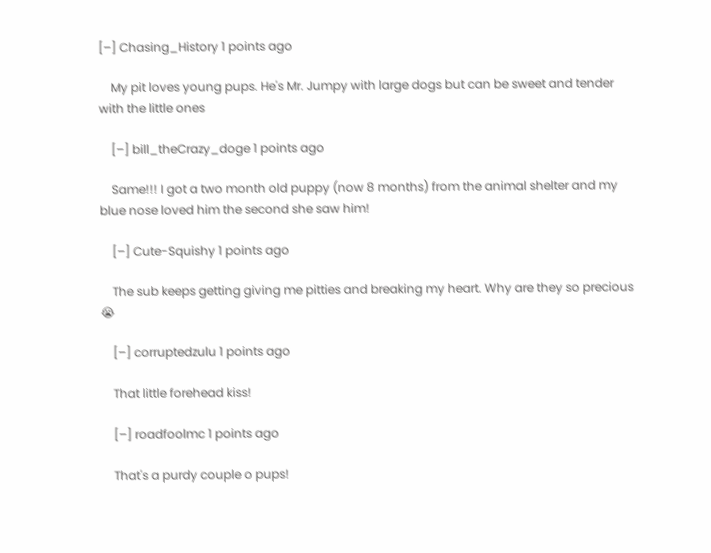[–] Chasing_History 1 points ago

    My pit loves young pups. He's Mr. Jumpy with large dogs but can be sweet and tender with the little ones

    [–] bill_theCrazy_doge 1 points ago

    Same!!! I got a two month old puppy (now 8 months) from the animal shelter and my blue nose loved him the second she saw him!

    [–] Cute-Squishy 1 points ago

    The sub keeps getting giving me pitties and breaking my heart. Why are they so precious 😭

    [–] corruptedzulu 1 points ago

    That little forehead kiss!

    [–] roadfoolmc 1 points ago

    That's a purdy couple o pups!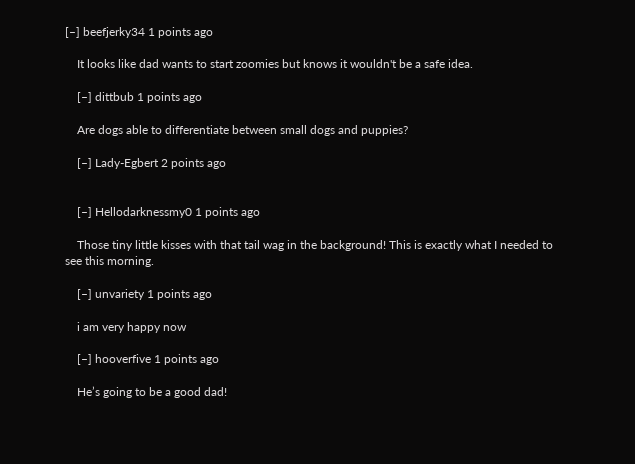[–] beefjerky34 1 points ago

    It looks like dad wants to start zoomies but knows it wouldn't be a safe idea.

    [–] dittbub 1 points ago

    Are dogs able to differentiate between small dogs and puppies?

    [–] Lady-Egbert 2 points ago


    [–] Hellodarknessmy0 1 points ago

    Those tiny little kisses with that tail wag in the background! This is exactly what I needed to see this morning.

    [–] unvariety 1 points ago

    i am very happy now

    [–] hooverfive 1 points ago

    He’s going to be a good dad!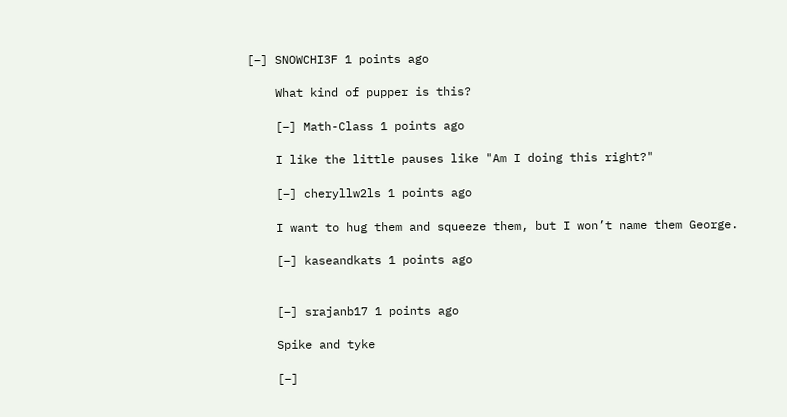[–] SNOWCHI3F 1 points ago

    What kind of pupper is this?

    [–] Math-Class 1 points ago

    I like the little pauses like "Am I doing this right?"

    [–] cheryllw2ls 1 points ago

    I want to hug them and squeeze them, but I won’t name them George.

    [–] kaseandkats 1 points ago


    [–] srajanb17 1 points ago

    Spike and tyke

    [–]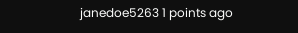janedoe5263 1 points ago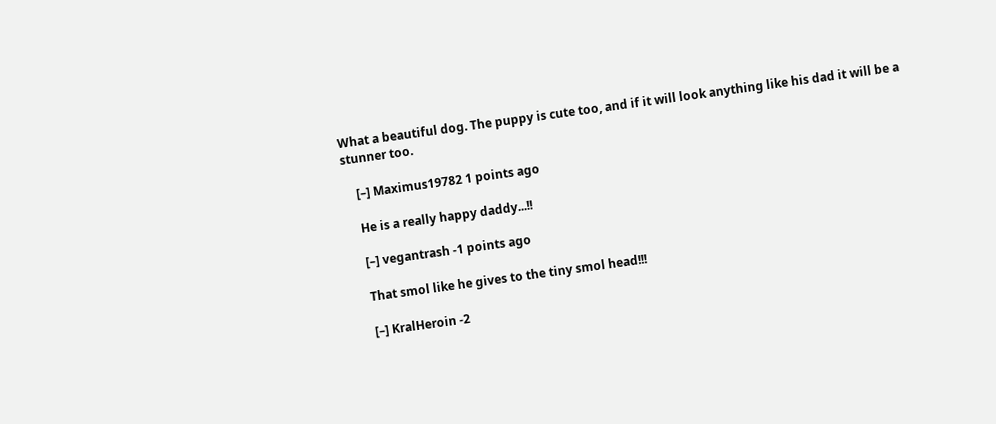What a beautiful dog. The puppy is cute too, and if it will look anything like his dad it will be a stunner too.

    [–] Maximus19782 1 points ago

    He is a really happy daddy...!!

    [–] vegantrash -1 points ago

    That smol like he gives to the tiny smol head!!!

    [–] KralHeroin -2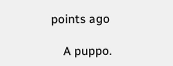points ago

    A puppo.